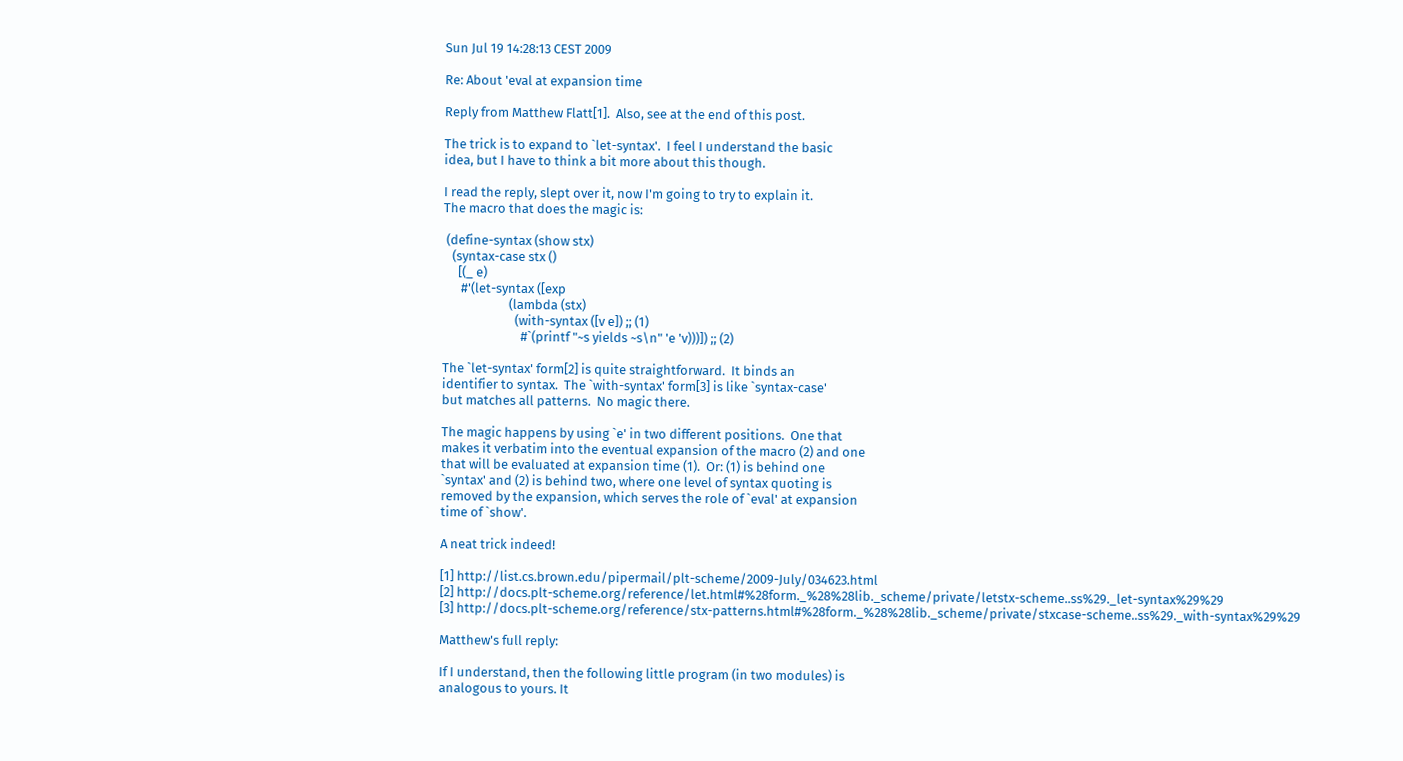Sun Jul 19 14:28:13 CEST 2009

Re: About 'eval at expansion time

Reply from Matthew Flatt[1].  Also, see at the end of this post.

The trick is to expand to `let-syntax'.  I feel I understand the basic
idea, but I have to think a bit more about this though.

I read the reply, slept over it, now I'm going to try to explain it.
The macro that does the magic is:

 (define-syntax (show stx)
   (syntax-case stx ()
     [(_ e)
      #'(let-syntax ([exp
                      (lambda (stx)
                        (with-syntax ([v e]) ;; (1)
                          #`(printf "~s yields ~s\n" 'e 'v)))]) ;; (2)

The `let-syntax' form[2] is quite straightforward.  It binds an
identifier to syntax.  The `with-syntax' form[3] is like `syntax-case'
but matches all patterns.  No magic there.

The magic happens by using `e' in two different positions.  One that
makes it verbatim into the eventual expansion of the macro (2) and one
that will be evaluated at expansion time (1).  Or: (1) is behind one
`syntax' and (2) is behind two, where one level of syntax quoting is
removed by the expansion, which serves the role of `eval' at expansion
time of `show'.

A neat trick indeed!

[1] http://list.cs.brown.edu/pipermail/plt-scheme/2009-July/034623.html
[2] http://docs.plt-scheme.org/reference/let.html#%28form._%28%28lib._scheme/private/letstx-scheme..ss%29._let-syntax%29%29
[3] http://docs.plt-scheme.org/reference/stx-patterns.html#%28form._%28%28lib._scheme/private/stxcase-scheme..ss%29._with-syntax%29%29

Matthew's full reply:

If I understand, then the following little program (in two modules) is
analogous to yours. It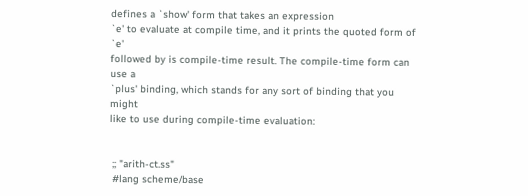defines a `show' form that takes an expression
`e' to evaluate at compile time, and it prints the quoted form of `e'
followed by is compile-time result. The compile-time form can use a
`plus' binding, which stands for any sort of binding that you might
like to use during compile-time evaluation:


 ;; "arith-ct.ss"
 #lang scheme/base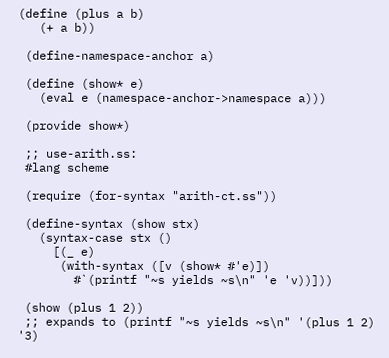(define (plus a b)
   (+ a b))

 (define-namespace-anchor a)

 (define (show* e)
   (eval e (namespace-anchor->namespace a)))

 (provide show*)

 ;; use-arith.ss:
 #lang scheme

 (require (for-syntax "arith-ct.ss"))

 (define-syntax (show stx)
   (syntax-case stx ()
     [(_ e)
      (with-syntax ([v (show* #'e)])
        #`(printf "~s yields ~s\n" 'e 'v))]))

 (show (plus 1 2))
 ;; expands to (printf "~s yields ~s\n" '(plus 1 2) '3)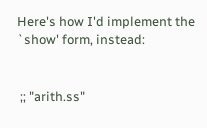Here's how I'd implement the `show' form, instead:


 ;; "arith.ss"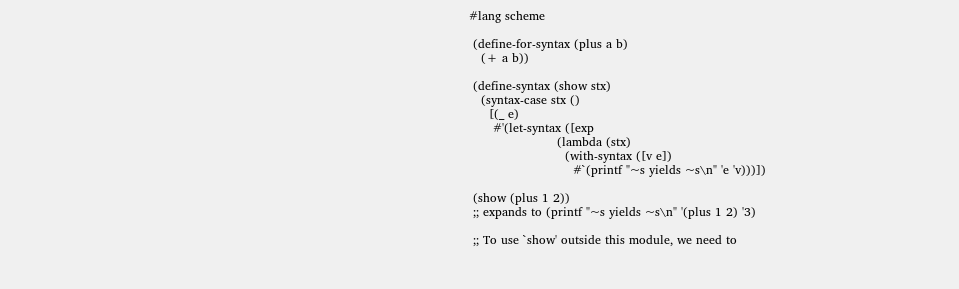#lang scheme

 (define-for-syntax (plus a b)
   (+ a b))

 (define-syntax (show stx)
   (syntax-case stx ()
     [(_ e)
      #'(let-syntax ([exp
                      (lambda (stx)
                        (with-syntax ([v e])
                          #`(printf "~s yields ~s\n" 'e 'v)))])

 (show (plus 1 2))
 ;; expands to (printf "~s yields ~s\n" '(plus 1 2) '3)

 ;; To use `show' outside this module, we need to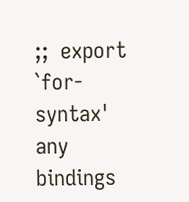;;  export `for-syntax' any bindings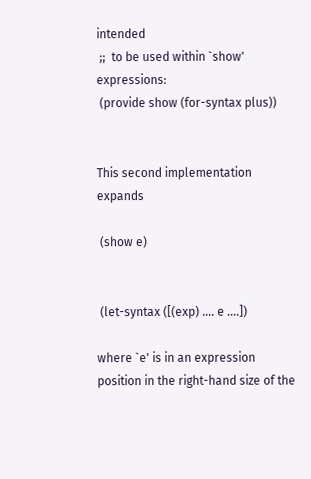intended
 ;;  to be used within `show' expressions:
 (provide show (for-syntax plus))


This second implementation expands

 (show e)


 (let-syntax ([(exp) .... e ....])

where `e' is in an expression position in the right-hand size of the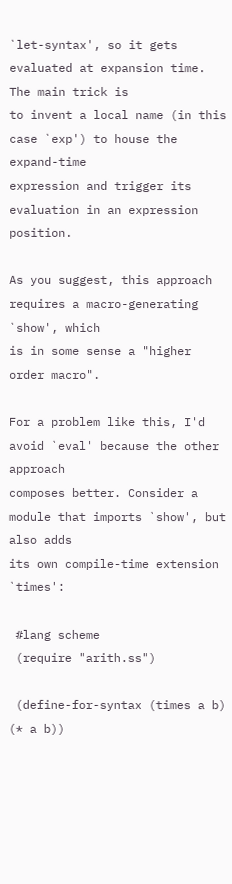`let-syntax', so it gets evaluated at expansion time. The main trick is
to invent a local name (in this case `exp') to house the expand-time
expression and trigger its evaluation in an expression position.

As you suggest, this approach requires a macro-generating `show', which
is in some sense a "higher order macro".

For a problem like this, I'd avoid `eval' because the other approach
composes better. Consider a module that imports `show', but also adds
its own compile-time extension `times':

 #lang scheme
 (require "arith.ss")

 (define-for-syntax (times a b) (* a b))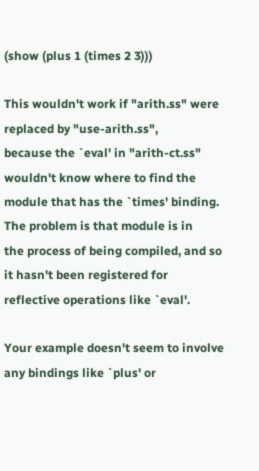(show (plus 1 (times 2 3)))

This wouldn't work if "arith.ss" were replaced by "use-arith.ss",
because the `eval' in "arith-ct.ss" wouldn't know where to find the
module that has the `times' binding. The problem is that module is in
the process of being compiled, and so it hasn't been registered for
reflective operations like `eval'.

Your example doesn't seem to involve any bindings like `plus' or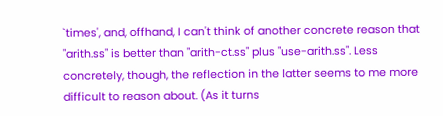`times', and, offhand, I can't think of another concrete reason that
"arith.ss" is better than "arith-ct.ss" plus "use-arith.ss". Less
concretely, though, the reflection in the latter seems to me more
difficult to reason about. (As it turns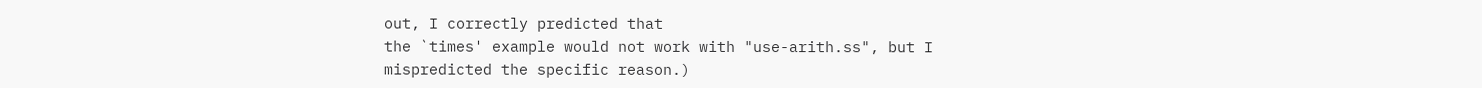out, I correctly predicted that
the `times' example would not work with "use-arith.ss", but I
mispredicted the specific reason.)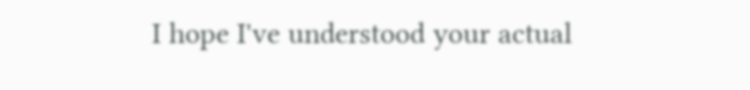I hope I've understood your actual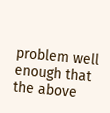problem well enough that the above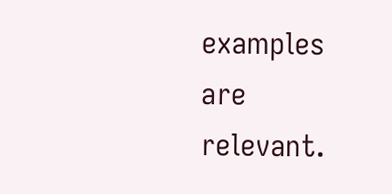examples are relevant.